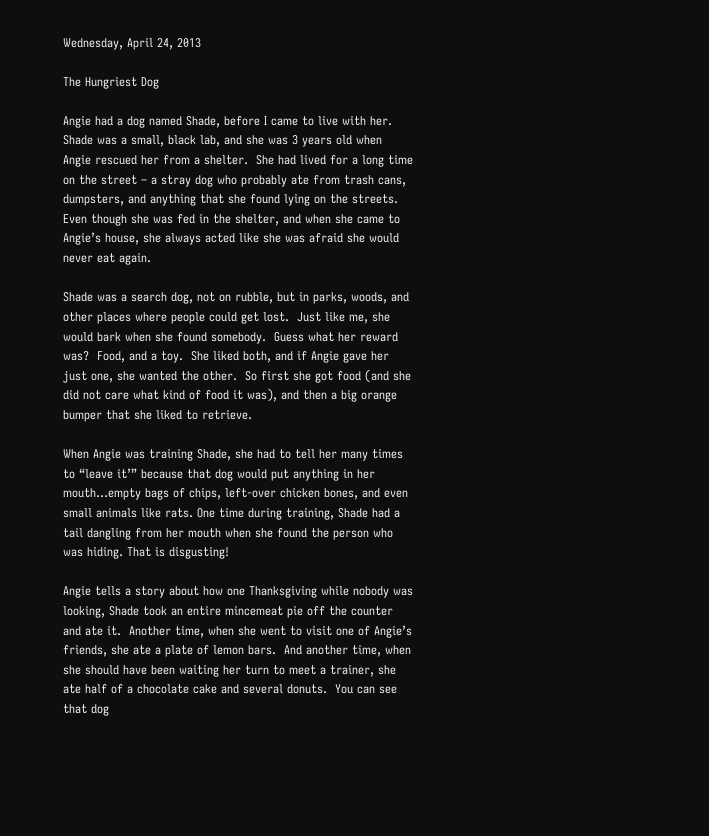Wednesday, April 24, 2013

The Hungriest Dog

Angie had a dog named Shade, before I came to live with her.  Shade was a small, black lab, and she was 3 years old when Angie rescued her from a shelter.  She had lived for a long time on the street – a stray dog who probably ate from trash cans, dumpsters, and anything that she found lying on the streets.  Even though she was fed in the shelter, and when she came to Angie’s house, she always acted like she was afraid she would never eat again.

Shade was a search dog, not on rubble, but in parks, woods, and other places where people could get lost.  Just like me, she would bark when she found somebody.  Guess what her reward was?  Food, and a toy.  She liked both, and if Angie gave her just one, she wanted the other.  So first she got food (and she did not care what kind of food it was), and then a big orange bumper that she liked to retrieve.

When Angie was training Shade, she had to tell her many times to “leave it’” because that dog would put anything in her mouth…empty bags of chips, left-over chicken bones, and even small animals like rats. One time during training, Shade had a tail dangling from her mouth when she found the person who was hiding. That is disgusting!

Angie tells a story about how one Thanksgiving while nobody was looking, Shade took an entire mincemeat pie off the counter and ate it.  Another time, when she went to visit one of Angie’s friends, she ate a plate of lemon bars.  And another time, when she should have been waiting her turn to meet a trainer, she ate half of a chocolate cake and several donuts.  You can see that dog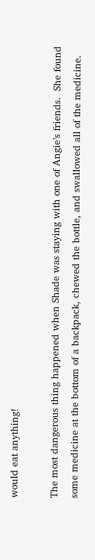would eat anything!

The most dangerous thing happened when Shade was staying with one of Angie’s friends.  She found some medicine at the bottom of a backpack, chewed the bottle, and swallowed all of the medicine.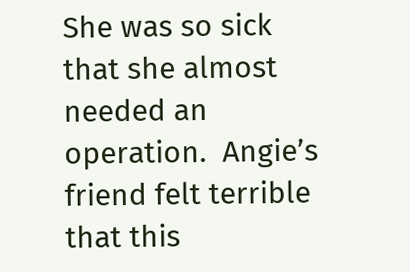She was so sick that she almost needed an operation.  Angie’s friend felt terrible that this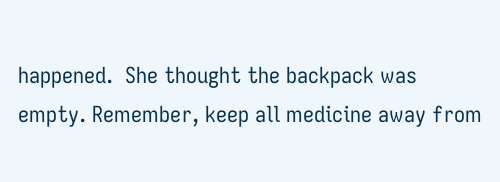happened.  She thought the backpack was empty. Remember, keep all medicine away from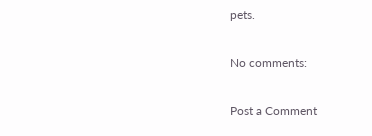pets.

No comments:

Post a Comment